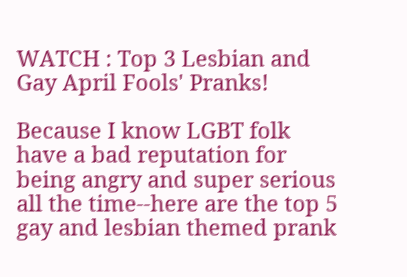WATCH : Top 3 Lesbian and Gay April Fools' Pranks!

Because I know LGBT folk have a bad reputation for being angry and super serious all the time--here are the top 5 gay and lesbian themed prank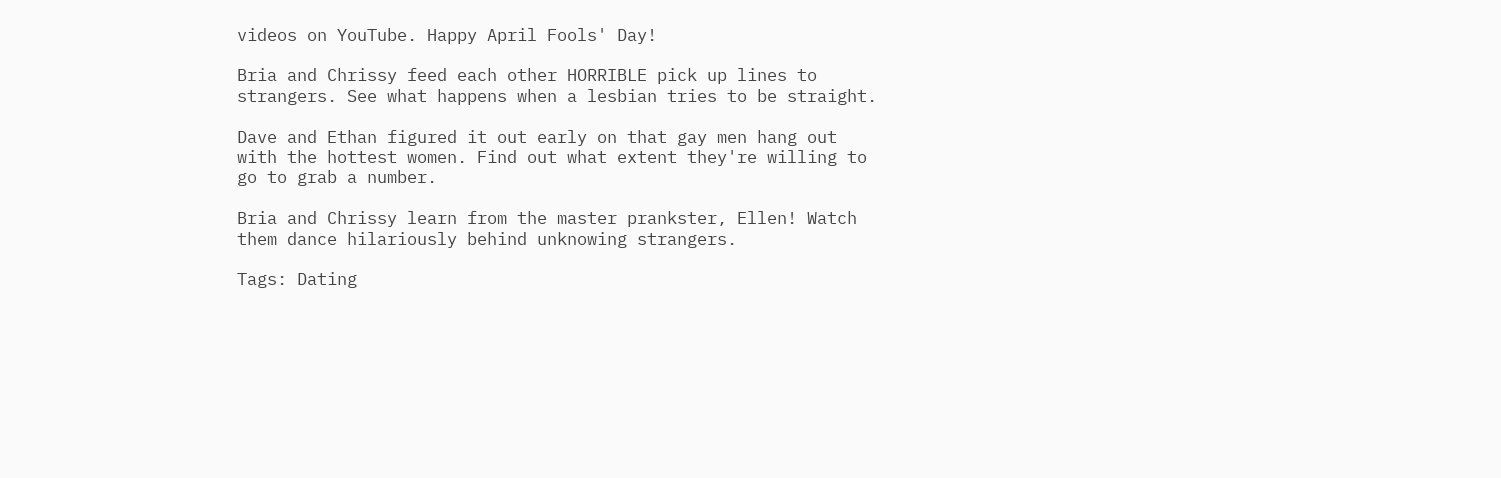videos on YouTube. Happy April Fools' Day!

Bria and Chrissy feed each other HORRIBLE pick up lines to strangers. See what happens when a lesbian tries to be straight.

Dave and Ethan figured it out early on that gay men hang out with the hottest women. Find out what extent they're willing to go to grab a number.

Bria and Chrissy learn from the master prankster, Ellen! Watch them dance hilariously behind unknowing strangers.

Tags: Dating